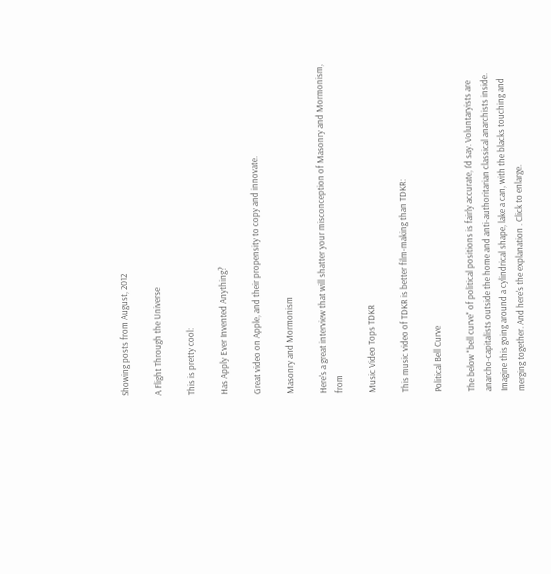Showing posts from August, 2012

A Flight Through the Universe

This is pretty cool:

Has Apply Ever Invented Anything?

Great video on Apple, and their propensity to copy and innovate.

Masonry and Mormonism

Here's a great interview that will shatter your misconception of Masonry and Mormonism, from

Music Video Tops TDKR

This music video of TDKR is better film-making than TDKR:

Political Bell Curve

The below "bell curve" of political positions is fairly accurate, I'd say. Voluntaryists are anarcho-capitalists outside the home and anti-authoritarian classical anarchists inside. Imagine this going around a cylindrical shape, lake a can, with the blacks touching and merging together. And here's the explanation . Click to enlarge.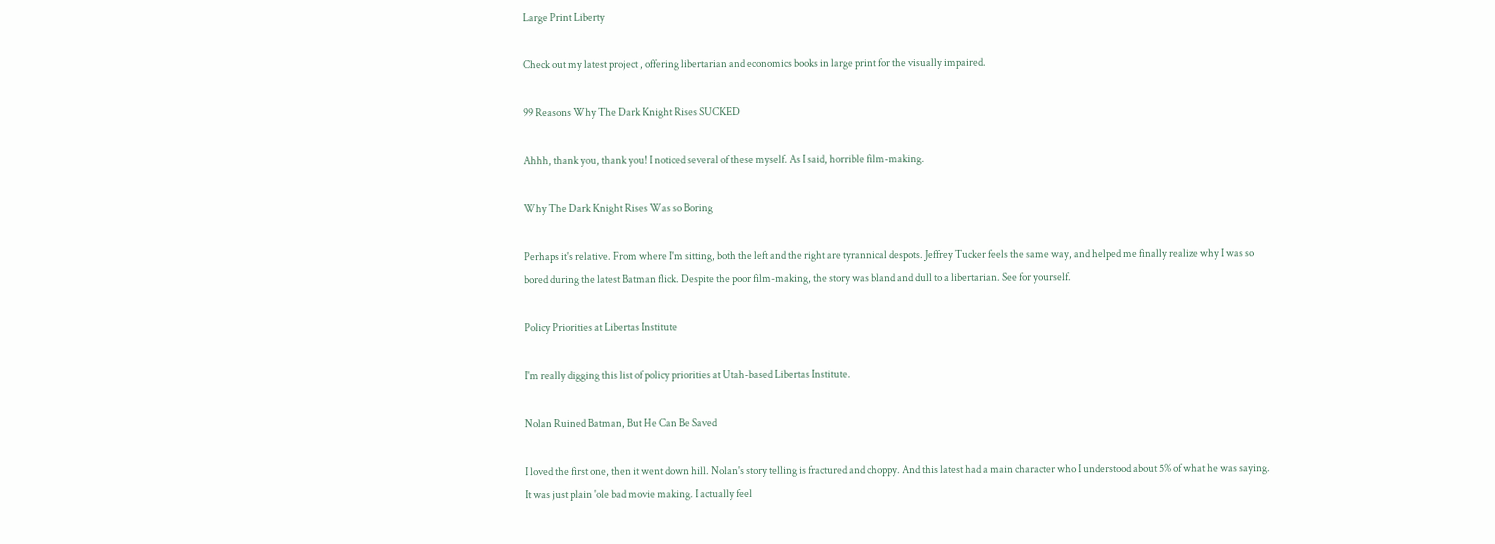Large Print Liberty

Check out my latest project , offering libertarian and economics books in large print for the visually impaired.

99 Reasons Why The Dark Knight Rises SUCKED

Ahhh, thank you, thank you! I noticed several of these myself. As I said, horrible film-making.

Why The Dark Knight Rises Was so Boring

Perhaps it's relative. From where I'm sitting, both the left and the right are tyrannical despots. Jeffrey Tucker feels the same way, and helped me finally realize why I was so bored during the latest Batman flick. Despite the poor film-making, the story was bland and dull to a libertarian. See for yourself.

Policy Priorities at Libertas Institute

I'm really digging this list of policy priorities at Utah-based Libertas Institute.

Nolan Ruined Batman, But He Can Be Saved

I loved the first one, then it went down hill. Nolan's story telling is fractured and choppy. And this latest had a main character who I understood about 5% of what he was saying. It was just plain 'ole bad movie making. I actually feel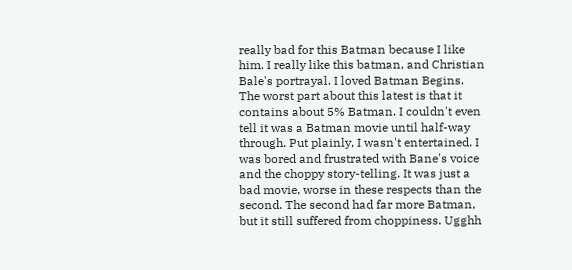really bad for this Batman because I like him. I really like this batman, and Christian Bale's portrayal. I loved Batman Begins. The worst part about this latest is that it contains about 5% Batman. I couldn't even tell it was a Batman movie until half-way through. Put plainly, I wasn't entertained. I was bored and frustrated with Bane's voice and the choppy story-telling. It was just a bad movie, worse in these respects than the second. The second had far more Batman, but it still suffered from choppiness. Ugghh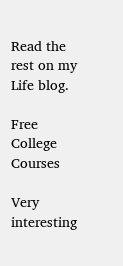Read the rest on my Life blog.

Free College Courses

Very interesting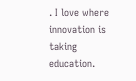. I love where innovation is taking education.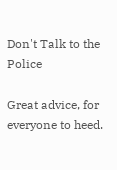Don't Talk to the Police

Great advice, for everyone to heed.